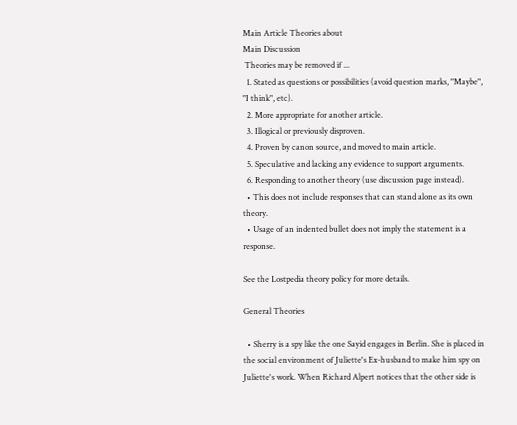Main Article Theories about
Main Discussion
 Theories may be removed if ...
  1. Stated as questions or possibilities (avoid question marks, "Maybe", "I think", etc).
  2. More appropriate for another article.
  3. Illogical or previously disproven.
  4. Proven by canon source, and moved to main article.
  5. Speculative and lacking any evidence to support arguments.
  6. Responding to another theory (use discussion page instead).
  • This does not include responses that can stand alone as its own theory.
  • Usage of an indented bullet does not imply the statement is a response.

See the Lostpedia theory policy for more details.

General Theories

  • Sherry is a spy like the one Sayid engages in Berlin. She is placed in the social environment of Juliette's Ex-husband to make him spy on Juliette's work. When Richard Alpert notices that the other side is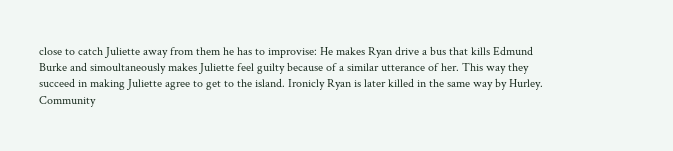close to catch Juliette away from them he has to improvise: He makes Ryan drive a bus that kills Edmund Burke and simoultaneously makes Juliette feel guilty because of a similar utterance of her. This way they succeed in making Juliette agree to get to the island. Ironicly Ryan is later killed in the same way by Hurley.
Community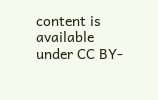content is available under CC BY-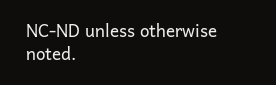NC-ND unless otherwise noted.